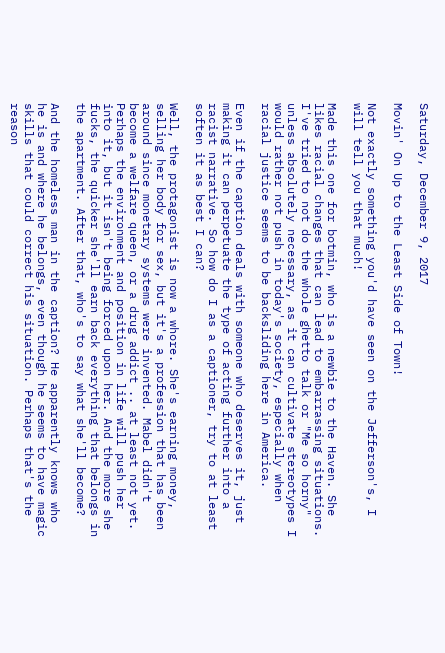Saturday, December 9, 2017

Movin' On Up to the Least Side of Town!

Not exactly something you'd have seen on the Jefferson's, I will tell you that much!

Made this one for botmin, who is a newbie to the Haven. She likes racial changes that can lead to embarrassing situations. I've tried to not do the whole ghetto talk or "Me so horny" unless absolutely necessary, as it can cultivate stereotypes I would rather not push in today's society, especially when racial justice seems to be backsliding here in America.

Even if the caption deals with someone who deserves it, just making it can perpetuate the type of acting further into a racist narrative. So how do I as a captioner, try to at least soften it as best I can?

Well, the protagonist is now a whore. She's earning money, selling her body for sex, but it's a profession that has been around since monetary systems were invented. Mabel didn't become a welfare queen, or a drug addict .. at least not yet. Perhaps the environment and position in life will push her into it, but it isn't being forced upon her. And the more she fucks, the quicker she'll earn back everything that belongs in the apartment. After that, who's to say what she'll become?

And the homeless man in the caption? He apparently knows who he is and where he belongs, even though he seems to have magic skills that could correct his situation. Perhaps that's the reason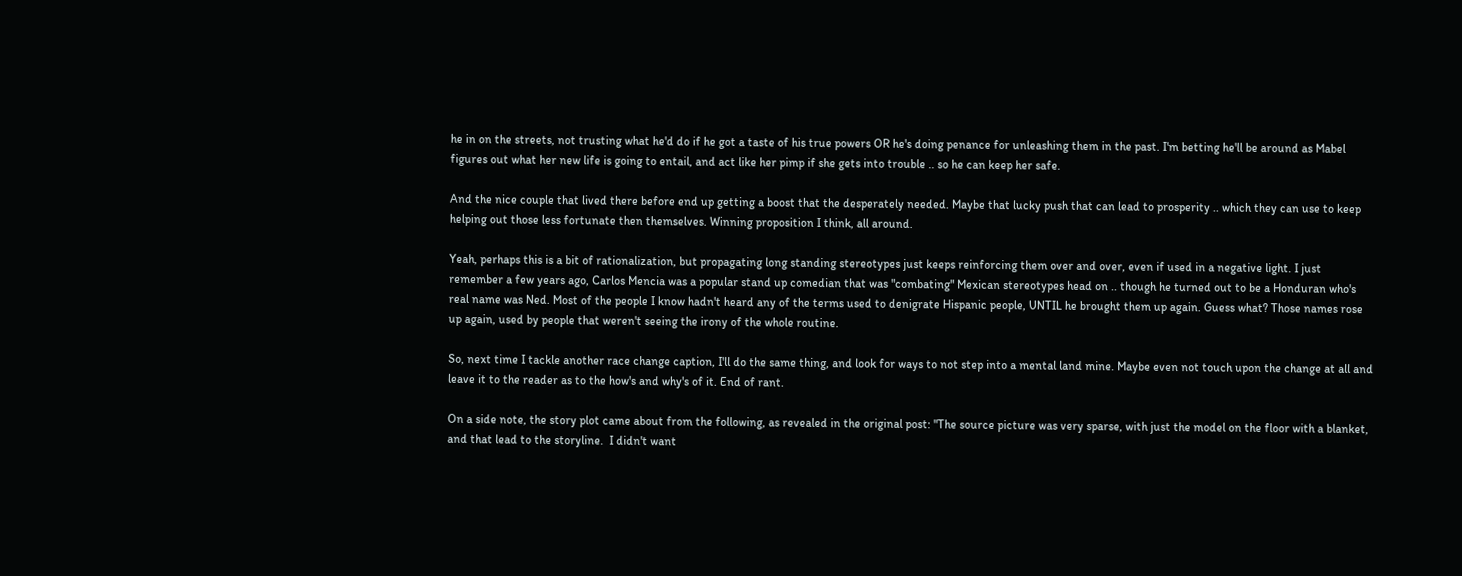he in on the streets, not trusting what he'd do if he got a taste of his true powers OR he's doing penance for unleashing them in the past. I'm betting he'll be around as Mabel figures out what her new life is going to entail, and act like her pimp if she gets into trouble .. so he can keep her safe.

And the nice couple that lived there before end up getting a boost that the desperately needed. Maybe that lucky push that can lead to prosperity .. which they can use to keep helping out those less fortunate then themselves. Winning proposition I think, all around.

Yeah, perhaps this is a bit of rationalization, but propagating long standing stereotypes just keeps reinforcing them over and over, even if used in a negative light. I just remember a few years ago, Carlos Mencia was a popular stand up comedian that was "combating" Mexican stereotypes head on .. though he turned out to be a Honduran who's real name was Ned. Most of the people I know hadn't heard any of the terms used to denigrate Hispanic people, UNTIL he brought them up again. Guess what? Those names rose up again, used by people that weren't seeing the irony of the whole routine.

So, next time I tackle another race change caption, I'll do the same thing, and look for ways to not step into a mental land mine. Maybe even not touch upon the change at all and leave it to the reader as to the how's and why's of it. End of rant.

On a side note, the story plot came about from the following, as revealed in the original post: "The source picture was very sparse, with just the model on the floor with a blanket, and that lead to the storyline.  I didn't want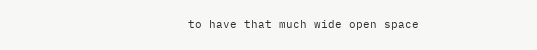to have that much wide open space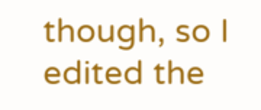though, so I edited the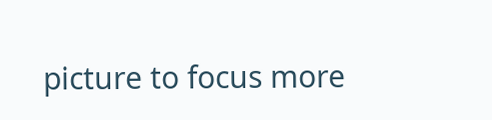picture to focus more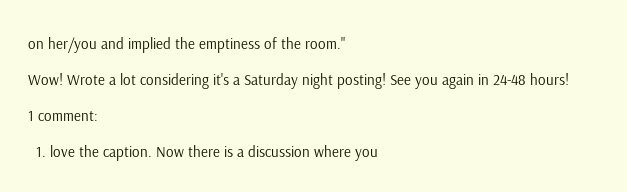on her/you and implied the emptiness of the room."

Wow! Wrote a lot considering it's a Saturday night posting! See you again in 24-48 hours!

1 comment:

  1. love the caption. Now there is a discussion where you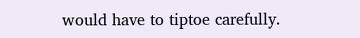would have to tiptoe carefully.